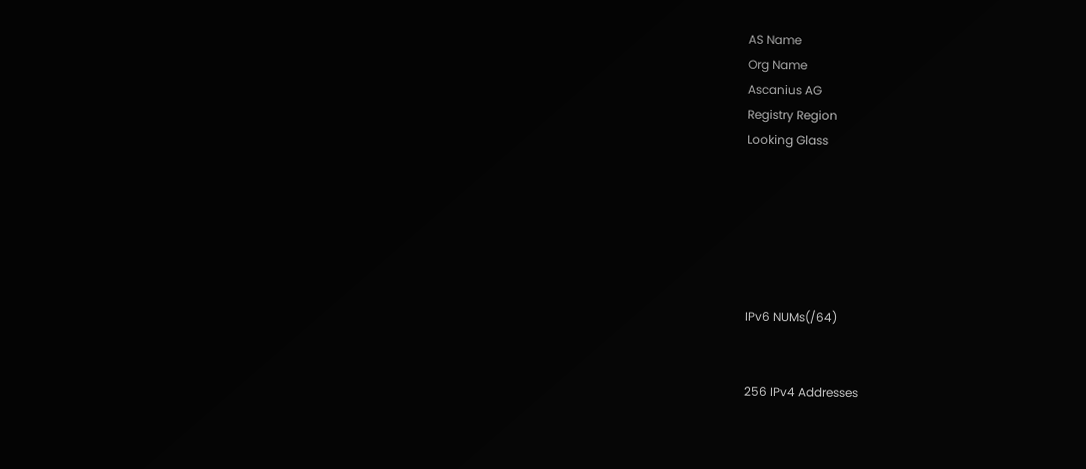AS Name
Org Name
Ascanius AG
Registry Region
Looking Glass






IPv6 NUMs(/64)


256 IPv4 Addresses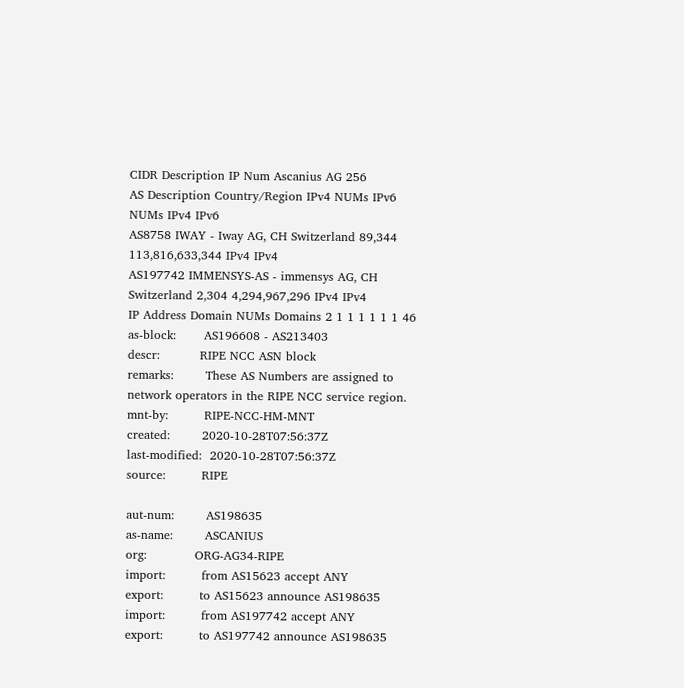CIDR Description IP Num Ascanius AG 256
AS Description Country/Region IPv4 NUMs IPv6 NUMs IPv4 IPv6
AS8758 IWAY - Iway AG, CH Switzerland 89,344 113,816,633,344 IPv4 IPv4
AS197742 IMMENSYS-AS - immensys AG, CH Switzerland 2,304 4,294,967,296 IPv4 IPv4
IP Address Domain NUMs Domains 2 1 1 1 1 1 1 46
as-block:       AS196608 - AS213403
descr:          RIPE NCC ASN block
remarks:        These AS Numbers are assigned to network operators in the RIPE NCC service region.
mnt-by:         RIPE-NCC-HM-MNT
created:        2020-10-28T07:56:37Z
last-modified:  2020-10-28T07:56:37Z
source:         RIPE

aut-num:        AS198635
as-name:        ASCANIUS
org:            ORG-AG34-RIPE
import:         from AS15623 accept ANY
export:         to AS15623 announce AS198635
import:         from AS197742 accept ANY
export:         to AS197742 announce AS198635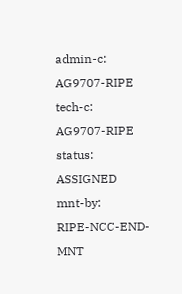admin-c:        AG9707-RIPE
tech-c:         AG9707-RIPE
status:         ASSIGNED
mnt-by:         RIPE-NCC-END-MNT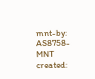mnt-by:         AS8758-MNT
created: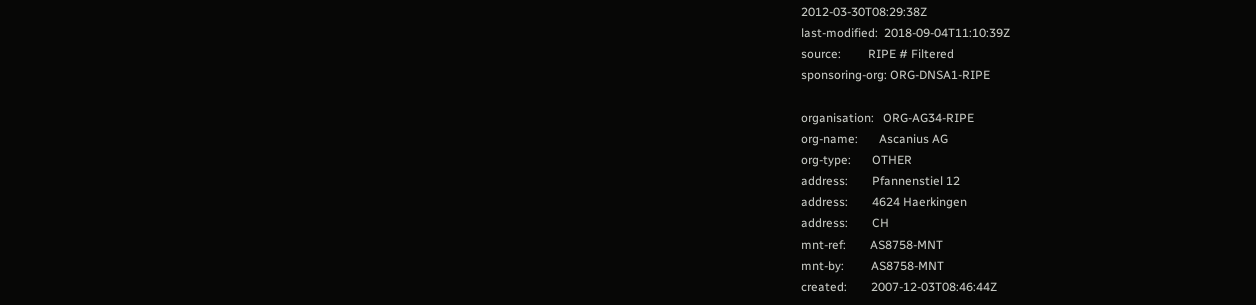2012-03-30T08:29:38Z
last-modified:  2018-09-04T11:10:39Z
source:         RIPE # Filtered
sponsoring-org: ORG-DNSA1-RIPE

organisation:   ORG-AG34-RIPE
org-name:       Ascanius AG
org-type:       OTHER
address:        Pfannenstiel 12
address:        4624 Haerkingen
address:        CH
mnt-ref:        AS8758-MNT
mnt-by:         AS8758-MNT
created:        2007-12-03T08:46:44Z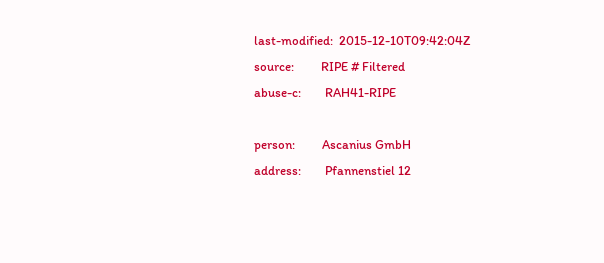last-modified:  2015-12-10T09:42:04Z
source:         RIPE # Filtered
abuse-c:        RAH41-RIPE

person:         Ascanius GmbH
address:        Pfannenstiel 12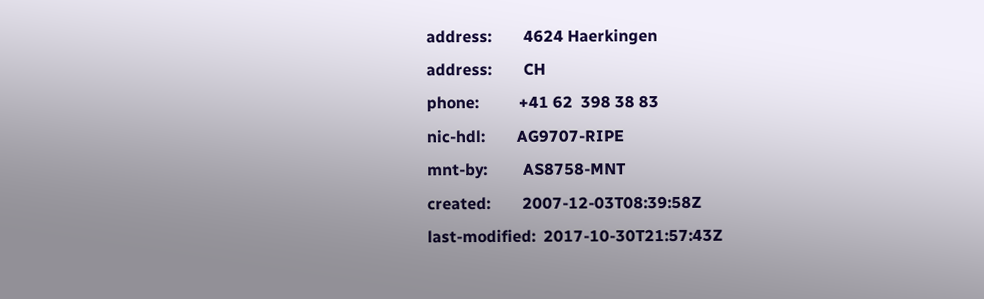address:        4624 Haerkingen
address:        CH
phone:          +41 62  398 38 83
nic-hdl:        AG9707-RIPE
mnt-by:         AS8758-MNT
created:        2007-12-03T08:39:58Z
last-modified:  2017-10-30T21:57:43Z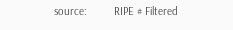source:         RIPE # Filtered